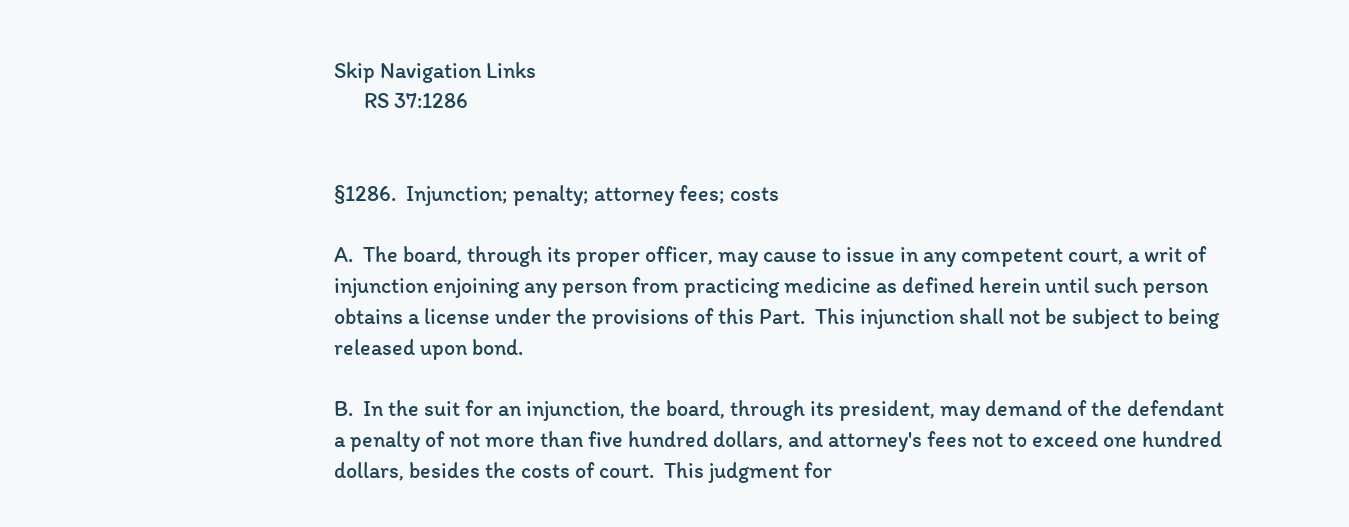Skip Navigation Links
      RS 37:1286


§1286.  Injunction; penalty; attorney fees; costs

A.  The board, through its proper officer, may cause to issue in any competent court, a writ of injunction enjoining any person from practicing medicine as defined herein until such person obtains a license under the provisions of this Part.  This injunction shall not be subject to being released upon bond.

B.  In the suit for an injunction, the board, through its president, may demand of the defendant a penalty of not more than five hundred dollars, and attorney's fees not to exceed one hundred dollars, besides the costs of court.  This judgment for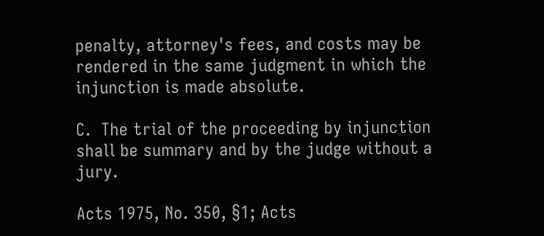penalty, attorney's fees, and costs may be rendered in the same judgment in which the injunction is made absolute.

C.  The trial of the proceeding by injunction shall be summary and by the judge without a jury.

Acts 1975, No. 350, §1; Acts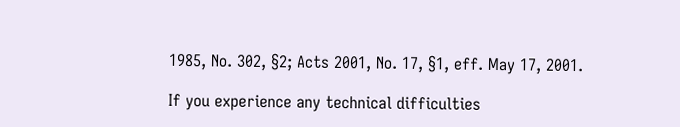1985, No. 302, §2; Acts 2001, No. 17, §1, eff. May 17, 2001.

If you experience any technical difficulties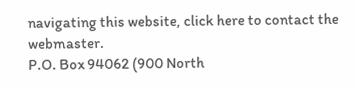navigating this website, click here to contact the webmaster.
P.O. Box 94062 (900 North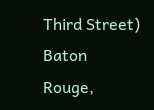Third Street) Baton Rouge,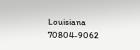Louisiana 70804-9062